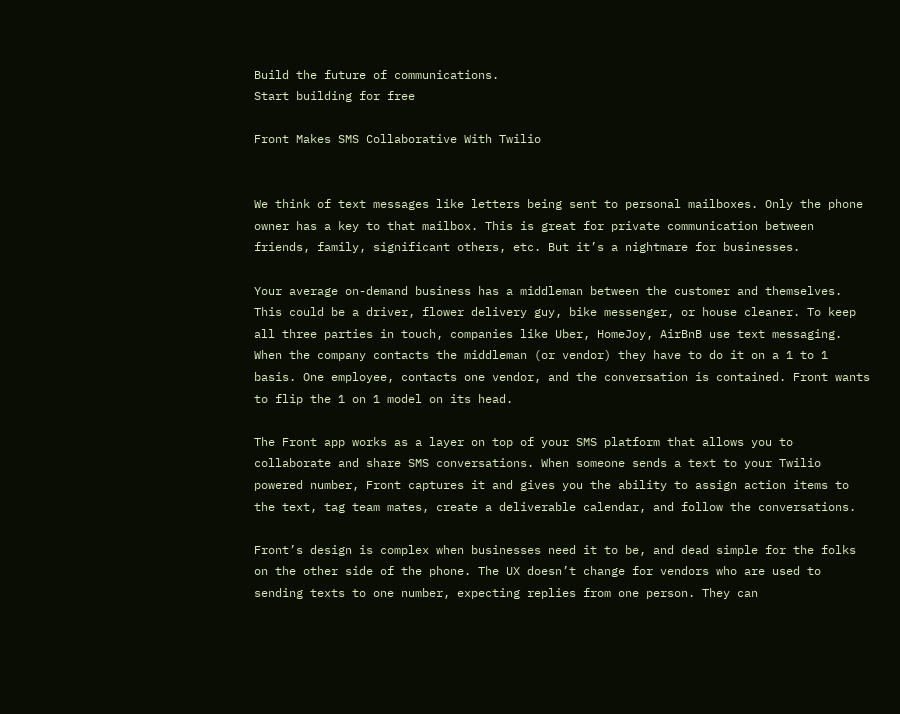Build the future of communications.
Start building for free

Front Makes SMS Collaborative With Twilio


We think of text messages like letters being sent to personal mailboxes. Only the phone owner has a key to that mailbox. This is great for private communication between friends, family, significant others, etc. But it’s a nightmare for businesses.

Your average on-demand business has a middleman between the customer and themselves. This could be a driver, flower delivery guy, bike messenger, or house cleaner. To keep all three parties in touch, companies like Uber, HomeJoy, AirBnB use text messaging. When the company contacts the middleman (or vendor) they have to do it on a 1 to 1 basis. One employee, contacts one vendor, and the conversation is contained. Front wants to flip the 1 on 1 model on its head.

The Front app works as a layer on top of your SMS platform that allows you to collaborate and share SMS conversations. When someone sends a text to your Twilio powered number, Front captures it and gives you the ability to assign action items to the text, tag team mates, create a deliverable calendar, and follow the conversations.

Front’s design is complex when businesses need it to be, and dead simple for the folks on the other side of the phone. The UX doesn’t change for vendors who are used to sending texts to one number, expecting replies from one person. They can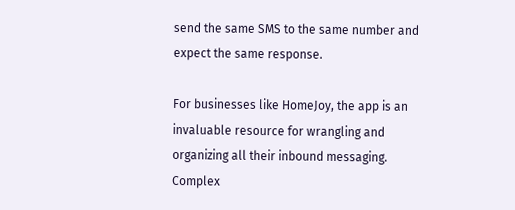send the same SMS to the same number and expect the same response.

For businesses like HomeJoy, the app is an invaluable resource for wrangling and organizing all their inbound messaging. Complex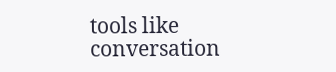tools like conversation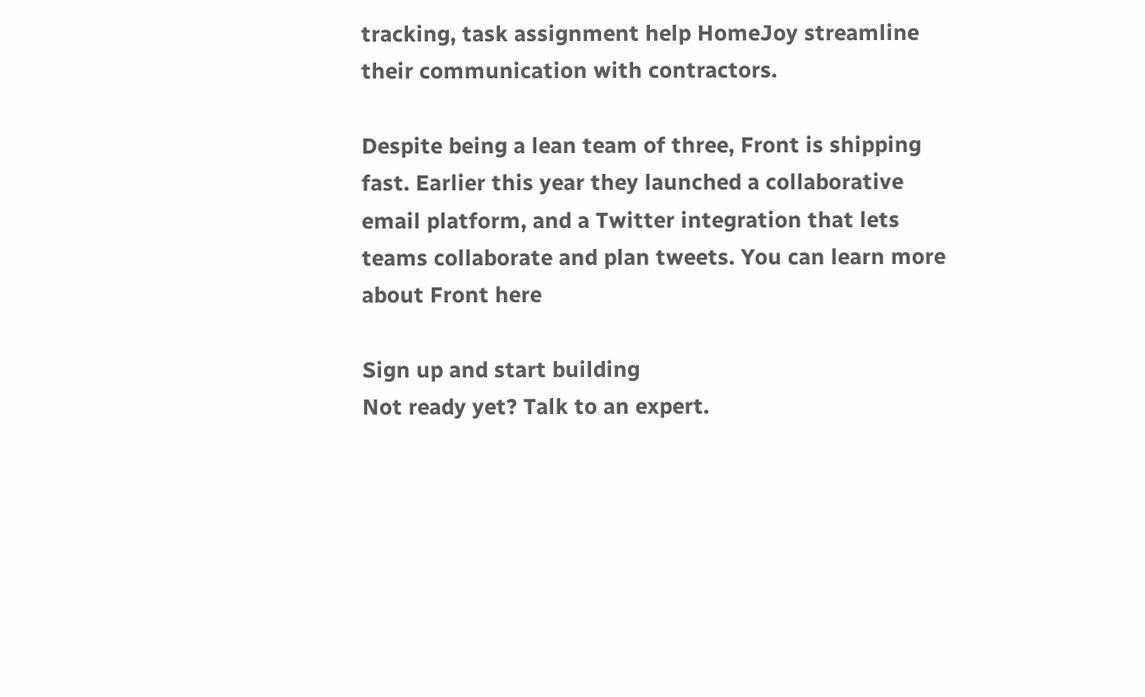tracking, task assignment help HomeJoy streamline their communication with contractors.

Despite being a lean team of three, Front is shipping fast. Earlier this year they launched a collaborative email platform, and a Twitter integration that lets teams collaborate and plan tweets. You can learn more about Front here

Sign up and start building
Not ready yet? Talk to an expert.